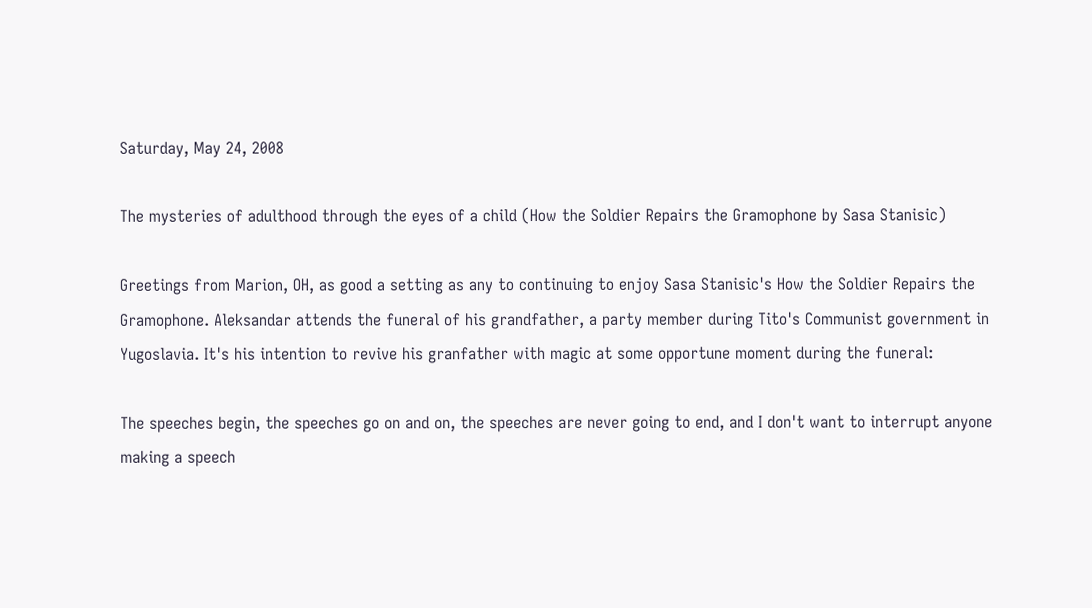Saturday, May 24, 2008

The mysteries of adulthood through the eyes of a child (How the Soldier Repairs the Gramophone by Sasa Stanisic)

Greetings from Marion, OH, as good a setting as any to continuing to enjoy Sasa Stanisic's How the Soldier Repairs the Gramophone. Aleksandar attends the funeral of his grandfather, a party member during Tito's Communist government in Yugoslavia. It's his intention to revive his granfather with magic at some opportune moment during the funeral:

The speeches begin, the speeches go on and on, the speeches are never going to end, and I don't want to interrupt anyone making a speech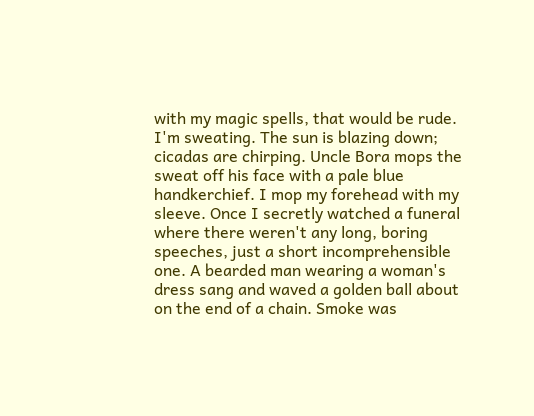with my magic spells, that would be rude. I'm sweating. The sun is blazing down; cicadas are chirping. Uncle Bora mops the sweat off his face with a pale blue handkerchief. I mop my forehead with my sleeve. Once I secretly watched a funeral where there weren't any long, boring speeches, just a short incomprehensible one. A bearded man wearing a woman's dress sang and waved a golden ball about on the end of a chain. Smoke was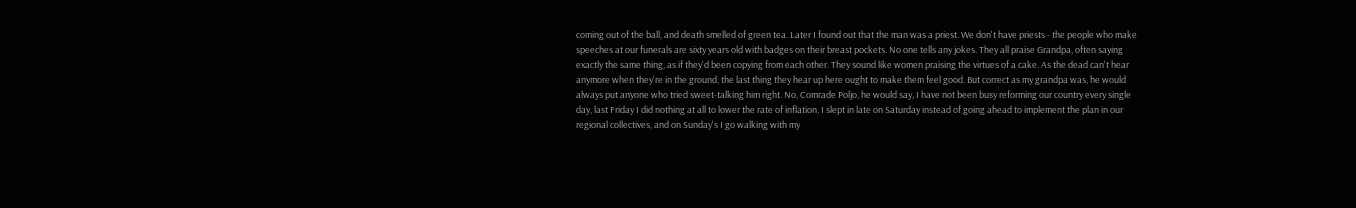coming out of the ball, and death smelled of green tea. Later I found out that the man was a priest. We don't have priests - the people who make speeches at our funerals are sixty years old with badges on their breast pockets. No one tells any jokes. They all praise Grandpa, often saying exactly the same thing, as if they'd been copying from each other. They sound like women praising the virtues of a cake. As the dead can't hear anymore when they're in the ground, the last thing they hear up here ought to make them feel good. But correct as my grandpa was, he would always put anyone who tried sweet-talking him right. No, Comrade Poljo, he would say, I have not been busy reforming our country every single day, last Friday I did nothing at all to lower the rate of inflation, I slept in late on Saturday instead of going ahead to implement the plan in our regional collectives, and on Sunday's I go walking with my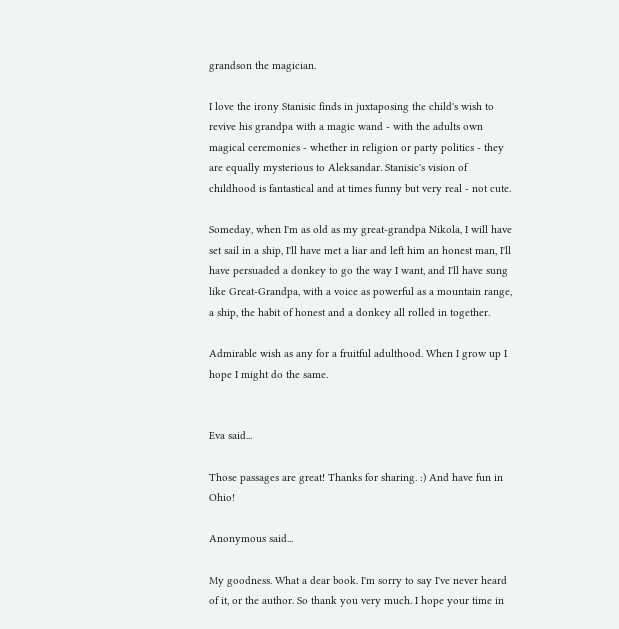grandson the magician.

I love the irony Stanisic finds in juxtaposing the child's wish to revive his grandpa with a magic wand - with the adults own magical ceremonies - whether in religion or party politics - they are equally mysterious to Aleksandar. Stanisic's vision of childhood is fantastical and at times funny but very real - not cute.

Someday, when I'm as old as my great-grandpa Nikola, I will have set sail in a ship, I'll have met a liar and left him an honest man, I'll have persuaded a donkey to go the way I want, and I'll have sung like Great-Grandpa, with a voice as powerful as a mountain range, a ship, the habit of honest and a donkey all rolled in together.

Admirable wish as any for a fruitful adulthood. When I grow up I hope I might do the same.


Eva said...

Those passages are great! Thanks for sharing. :) And have fun in Ohio!

Anonymous said...

My goodness. What a dear book. I'm sorry to say I've never heard of it, or the author. So thank you very much. I hope your time in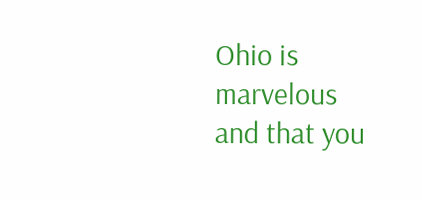Ohio is marvelous and that you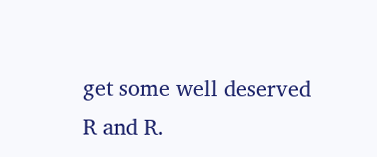get some well deserved R and R.